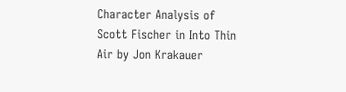Character Analysis of Scott Fischer in Into Thin Air by Jon Krakauer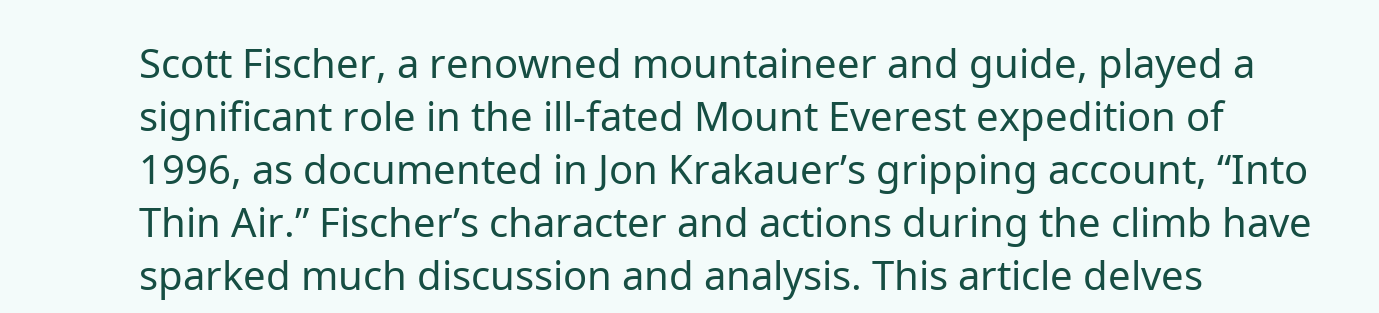Scott Fischer, a renowned mountaineer and guide, played a significant role in the ill-fated Mount Everest expedition of 1996, as documented in Jon Krakauer’s gripping account, “Into Thin Air.” Fischer’s character and actions during the climb have sparked much discussion and analysis. This article delves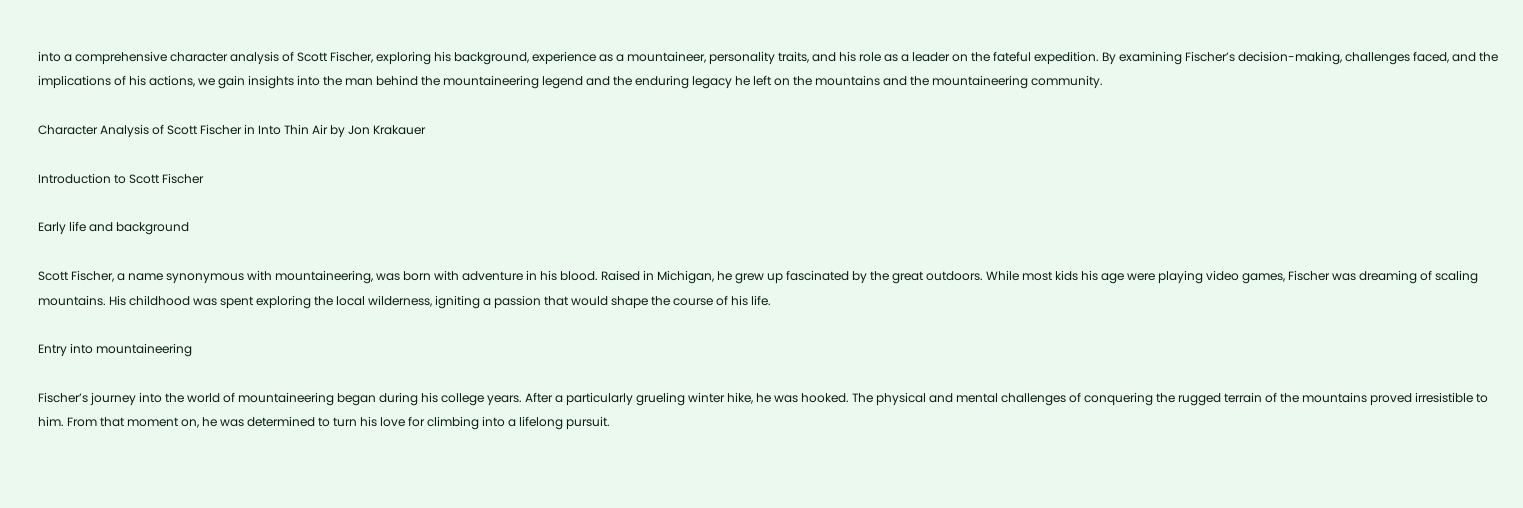into a comprehensive character analysis of Scott Fischer, exploring his background, experience as a mountaineer, personality traits, and his role as a leader on the fateful expedition. By examining Fischer’s decision-making, challenges faced, and the implications of his actions, we gain insights into the man behind the mountaineering legend and the enduring legacy he left on the mountains and the mountaineering community.

Character Analysis of Scott Fischer in Into Thin Air by Jon Krakauer

Introduction to Scott Fischer

Early life and background

Scott Fischer, a name synonymous with mountaineering, was born with adventure in his blood. Raised in Michigan, he grew up fascinated by the great outdoors. While most kids his age were playing video games, Fischer was dreaming of scaling mountains. His childhood was spent exploring the local wilderness, igniting a passion that would shape the course of his life.

Entry into mountaineering

Fischer’s journey into the world of mountaineering began during his college years. After a particularly grueling winter hike, he was hooked. The physical and mental challenges of conquering the rugged terrain of the mountains proved irresistible to him. From that moment on, he was determined to turn his love for climbing into a lifelong pursuit.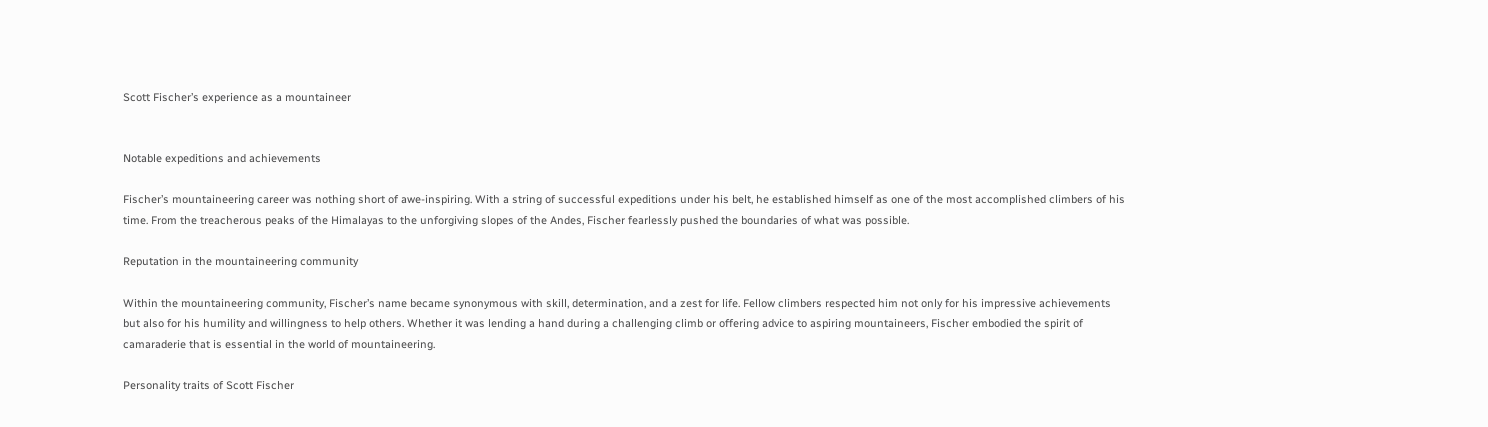Scott Fischer’s experience as a mountaineer


Notable expeditions and achievements

Fischer’s mountaineering career was nothing short of awe-inspiring. With a string of successful expeditions under his belt, he established himself as one of the most accomplished climbers of his time. From the treacherous peaks of the Himalayas to the unforgiving slopes of the Andes, Fischer fearlessly pushed the boundaries of what was possible.

Reputation in the mountaineering community

Within the mountaineering community, Fischer’s name became synonymous with skill, determination, and a zest for life. Fellow climbers respected him not only for his impressive achievements but also for his humility and willingness to help others. Whether it was lending a hand during a challenging climb or offering advice to aspiring mountaineers, Fischer embodied the spirit of camaraderie that is essential in the world of mountaineering.

Personality traits of Scott Fischer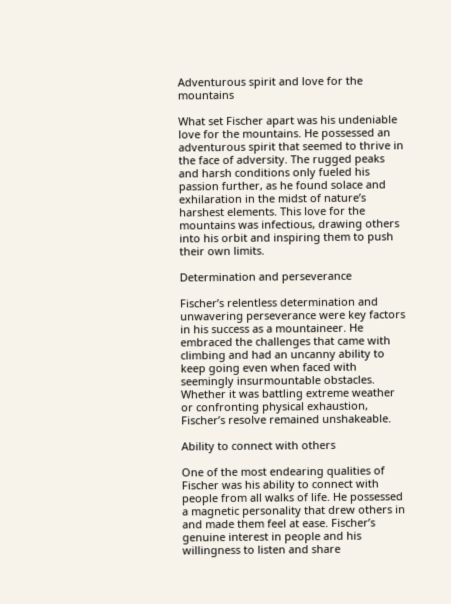Adventurous spirit and love for the mountains

What set Fischer apart was his undeniable love for the mountains. He possessed an adventurous spirit that seemed to thrive in the face of adversity. The rugged peaks and harsh conditions only fueled his passion further, as he found solace and exhilaration in the midst of nature’s harshest elements. This love for the mountains was infectious, drawing others into his orbit and inspiring them to push their own limits.

Determination and perseverance

Fischer’s relentless determination and unwavering perseverance were key factors in his success as a mountaineer. He embraced the challenges that came with climbing and had an uncanny ability to keep going even when faced with seemingly insurmountable obstacles. Whether it was battling extreme weather or confronting physical exhaustion, Fischer’s resolve remained unshakeable.

Ability to connect with others

One of the most endearing qualities of Fischer was his ability to connect with people from all walks of life. He possessed a magnetic personality that drew others in and made them feel at ease. Fischer’s genuine interest in people and his willingness to listen and share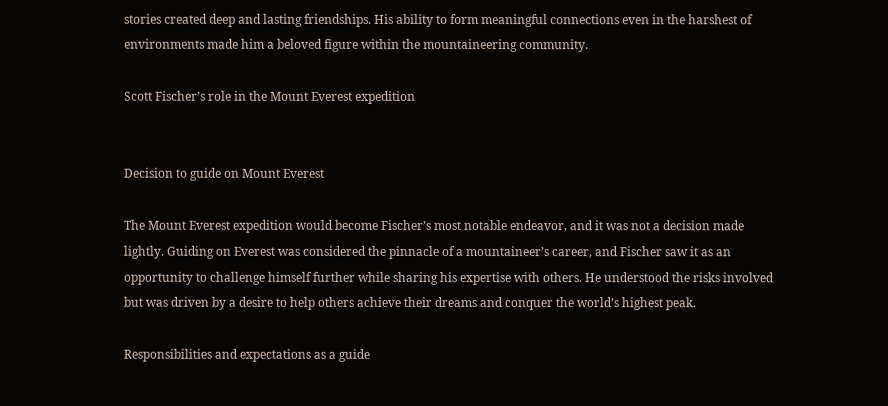stories created deep and lasting friendships. His ability to form meaningful connections even in the harshest of environments made him a beloved figure within the mountaineering community.

Scott Fischer’s role in the Mount Everest expedition


Decision to guide on Mount Everest

The Mount Everest expedition would become Fischer’s most notable endeavor, and it was not a decision made lightly. Guiding on Everest was considered the pinnacle of a mountaineer’s career, and Fischer saw it as an opportunity to challenge himself further while sharing his expertise with others. He understood the risks involved but was driven by a desire to help others achieve their dreams and conquer the world’s highest peak.

Responsibilities and expectations as a guide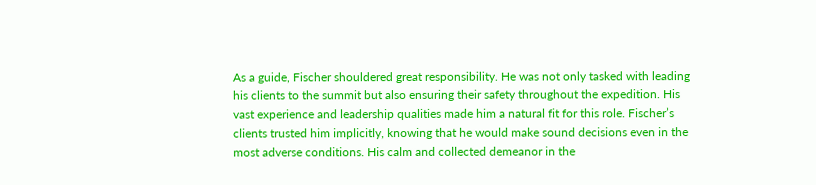As a guide, Fischer shouldered great responsibility. He was not only tasked with leading his clients to the summit but also ensuring their safety throughout the expedition. His vast experience and leadership qualities made him a natural fit for this role. Fischer’s clients trusted him implicitly, knowing that he would make sound decisions even in the most adverse conditions. His calm and collected demeanor in the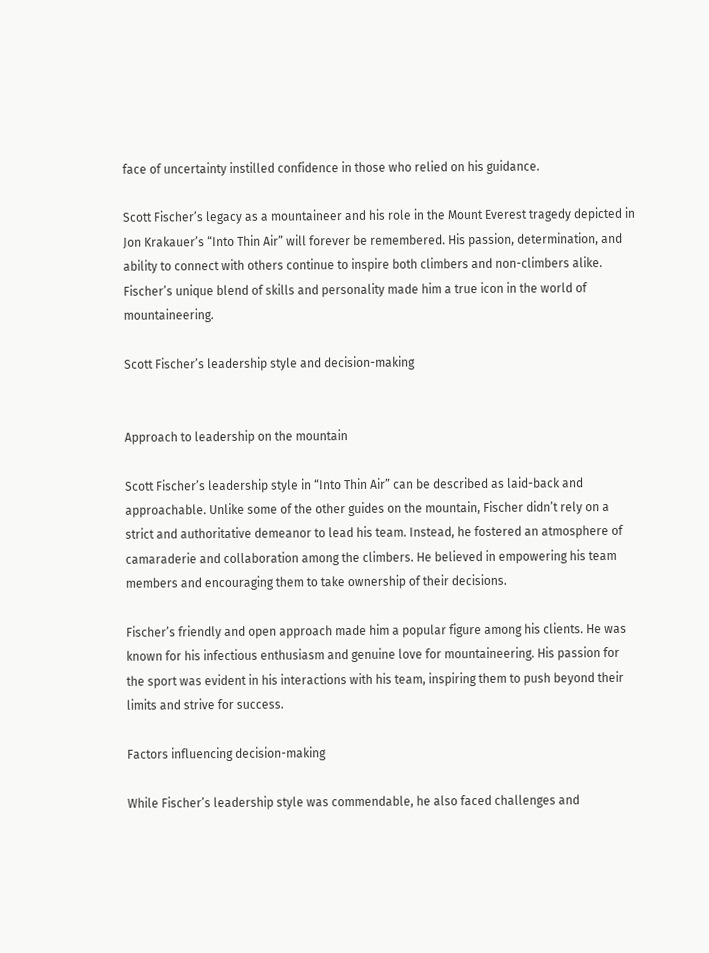face of uncertainty instilled confidence in those who relied on his guidance.

Scott Fischer’s legacy as a mountaineer and his role in the Mount Everest tragedy depicted in Jon Krakauer’s “Into Thin Air” will forever be remembered. His passion, determination, and ability to connect with others continue to inspire both climbers and non-climbers alike. Fischer’s unique blend of skills and personality made him a true icon in the world of mountaineering.

Scott Fischer’s leadership style and decision-making


Approach to leadership on the mountain

Scott Fischer’s leadership style in “Into Thin Air” can be described as laid-back and approachable. Unlike some of the other guides on the mountain, Fischer didn’t rely on a strict and authoritative demeanor to lead his team. Instead, he fostered an atmosphere of camaraderie and collaboration among the climbers. He believed in empowering his team members and encouraging them to take ownership of their decisions.

Fischer’s friendly and open approach made him a popular figure among his clients. He was known for his infectious enthusiasm and genuine love for mountaineering. His passion for the sport was evident in his interactions with his team, inspiring them to push beyond their limits and strive for success.

Factors influencing decision-making

While Fischer’s leadership style was commendable, he also faced challenges and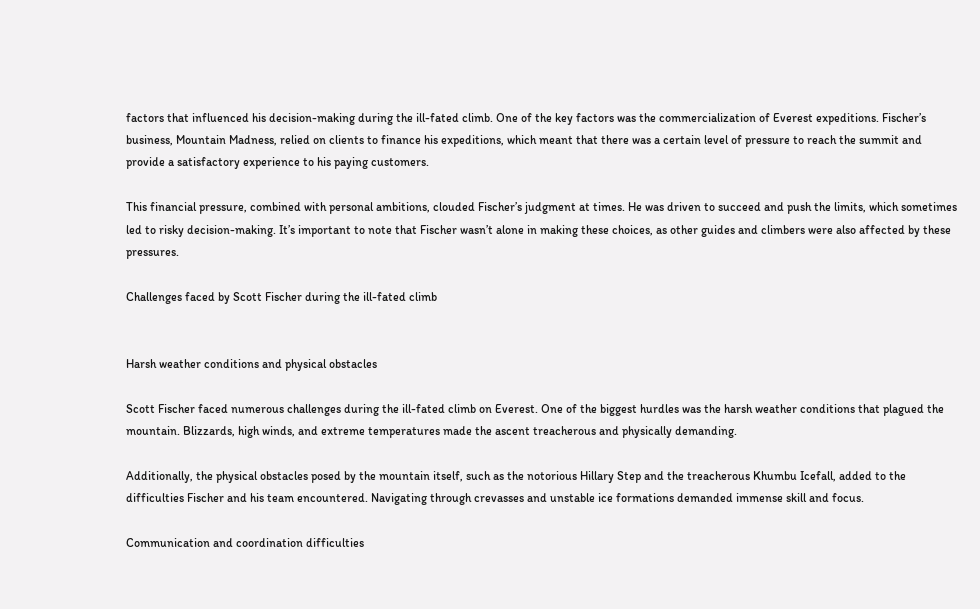factors that influenced his decision-making during the ill-fated climb. One of the key factors was the commercialization of Everest expeditions. Fischer’s business, Mountain Madness, relied on clients to finance his expeditions, which meant that there was a certain level of pressure to reach the summit and provide a satisfactory experience to his paying customers.

This financial pressure, combined with personal ambitions, clouded Fischer’s judgment at times. He was driven to succeed and push the limits, which sometimes led to risky decision-making. It’s important to note that Fischer wasn’t alone in making these choices, as other guides and climbers were also affected by these pressures.

Challenges faced by Scott Fischer during the ill-fated climb


Harsh weather conditions and physical obstacles

Scott Fischer faced numerous challenges during the ill-fated climb on Everest. One of the biggest hurdles was the harsh weather conditions that plagued the mountain. Blizzards, high winds, and extreme temperatures made the ascent treacherous and physically demanding.

Additionally, the physical obstacles posed by the mountain itself, such as the notorious Hillary Step and the treacherous Khumbu Icefall, added to the difficulties Fischer and his team encountered. Navigating through crevasses and unstable ice formations demanded immense skill and focus.

Communication and coordination difficulties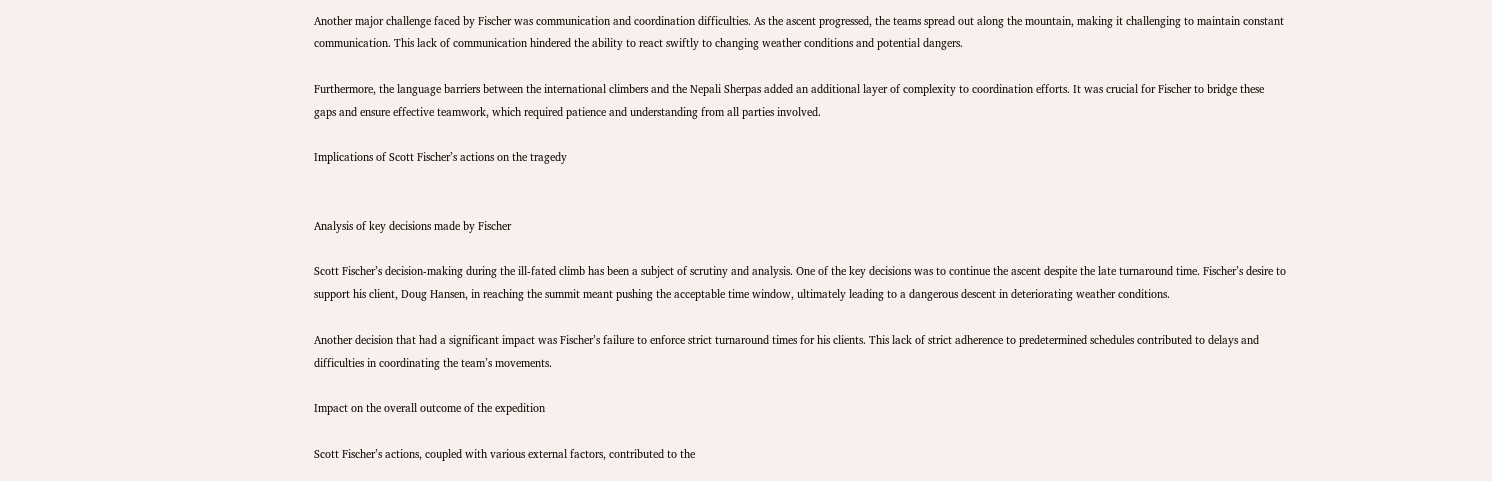Another major challenge faced by Fischer was communication and coordination difficulties. As the ascent progressed, the teams spread out along the mountain, making it challenging to maintain constant communication. This lack of communication hindered the ability to react swiftly to changing weather conditions and potential dangers.

Furthermore, the language barriers between the international climbers and the Nepali Sherpas added an additional layer of complexity to coordination efforts. It was crucial for Fischer to bridge these gaps and ensure effective teamwork, which required patience and understanding from all parties involved.

Implications of Scott Fischer’s actions on the tragedy


Analysis of key decisions made by Fischer

Scott Fischer’s decision-making during the ill-fated climb has been a subject of scrutiny and analysis. One of the key decisions was to continue the ascent despite the late turnaround time. Fischer’s desire to support his client, Doug Hansen, in reaching the summit meant pushing the acceptable time window, ultimately leading to a dangerous descent in deteriorating weather conditions.

Another decision that had a significant impact was Fischer’s failure to enforce strict turnaround times for his clients. This lack of strict adherence to predetermined schedules contributed to delays and difficulties in coordinating the team’s movements.

Impact on the overall outcome of the expedition

Scott Fischer’s actions, coupled with various external factors, contributed to the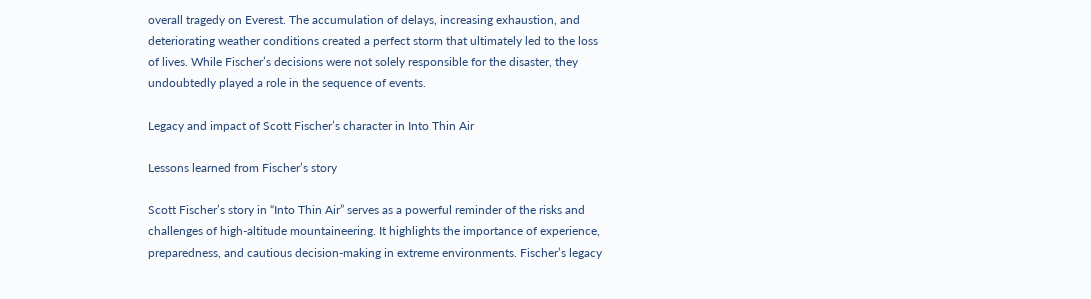overall tragedy on Everest. The accumulation of delays, increasing exhaustion, and deteriorating weather conditions created a perfect storm that ultimately led to the loss of lives. While Fischer’s decisions were not solely responsible for the disaster, they undoubtedly played a role in the sequence of events.

Legacy and impact of Scott Fischer’s character in Into Thin Air

Lessons learned from Fischer’s story

Scott Fischer’s story in “Into Thin Air” serves as a powerful reminder of the risks and challenges of high-altitude mountaineering. It highlights the importance of experience, preparedness, and cautious decision-making in extreme environments. Fischer’s legacy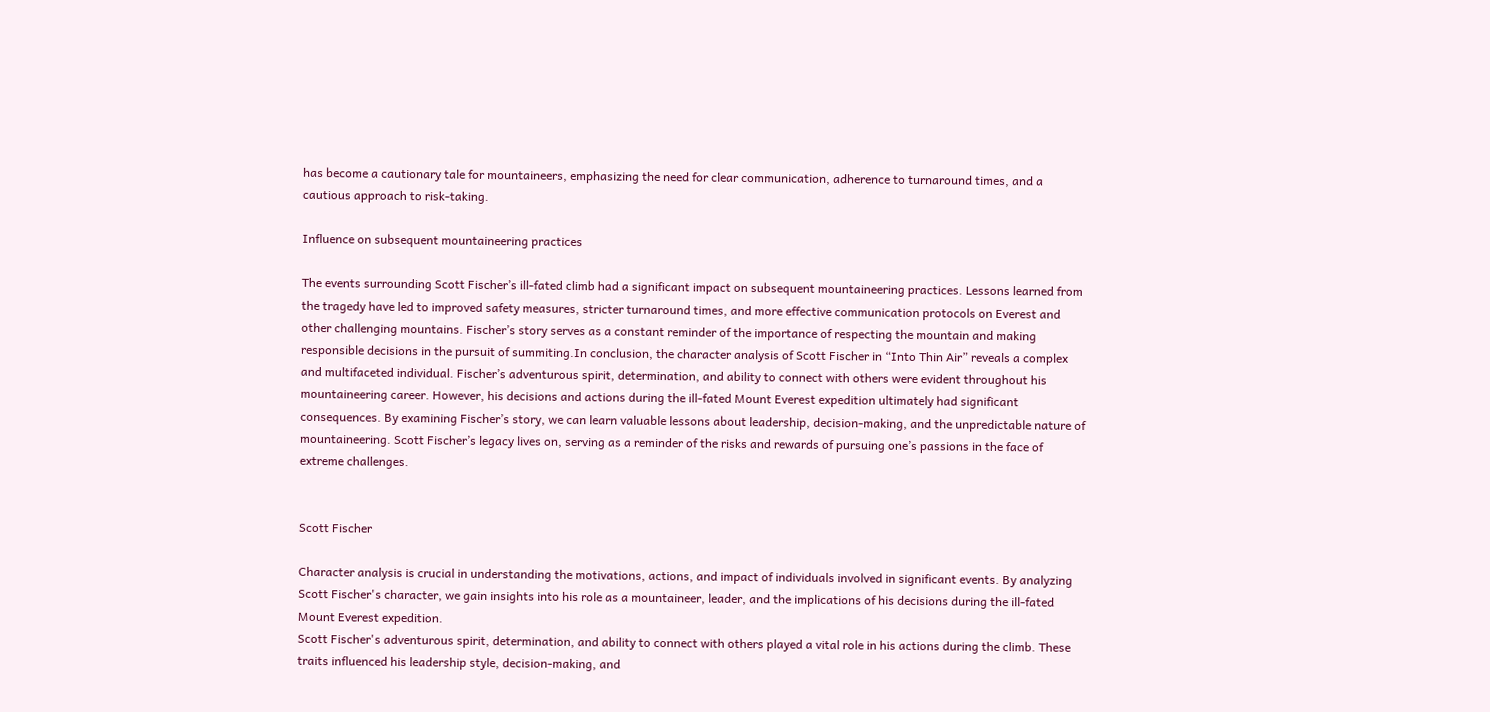has become a cautionary tale for mountaineers, emphasizing the need for clear communication, adherence to turnaround times, and a cautious approach to risk-taking.

Influence on subsequent mountaineering practices

The events surrounding Scott Fischer’s ill-fated climb had a significant impact on subsequent mountaineering practices. Lessons learned from the tragedy have led to improved safety measures, stricter turnaround times, and more effective communication protocols on Everest and other challenging mountains. Fischer’s story serves as a constant reminder of the importance of respecting the mountain and making responsible decisions in the pursuit of summiting.In conclusion, the character analysis of Scott Fischer in “Into Thin Air” reveals a complex and multifaceted individual. Fischer’s adventurous spirit, determination, and ability to connect with others were evident throughout his mountaineering career. However, his decisions and actions during the ill-fated Mount Everest expedition ultimately had significant consequences. By examining Fischer’s story, we can learn valuable lessons about leadership, decision-making, and the unpredictable nature of mountaineering. Scott Fischer’s legacy lives on, serving as a reminder of the risks and rewards of pursuing one’s passions in the face of extreme challenges.


Scott Fischer

Character analysis is crucial in understanding the motivations, actions, and impact of individuals involved in significant events. By analyzing Scott Fischer's character, we gain insights into his role as a mountaineer, leader, and the implications of his decisions during the ill-fated Mount Everest expedition.
Scott Fischer's adventurous spirit, determination, and ability to connect with others played a vital role in his actions during the climb. These traits influenced his leadership style, decision-making, and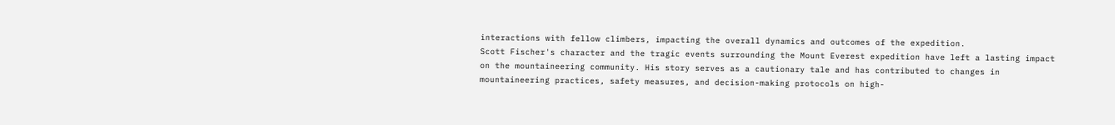interactions with fellow climbers, impacting the overall dynamics and outcomes of the expedition.
Scott Fischer's character and the tragic events surrounding the Mount Everest expedition have left a lasting impact on the mountaineering community. His story serves as a cautionary tale and has contributed to changes in mountaineering practices, safety measures, and decision-making protocols on high-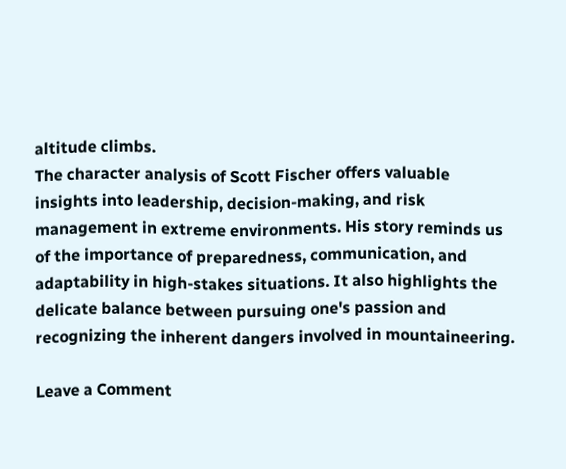altitude climbs.
The character analysis of Scott Fischer offers valuable insights into leadership, decision-making, and risk management in extreme environments. His story reminds us of the importance of preparedness, communication, and adaptability in high-stakes situations. It also highlights the delicate balance between pursuing one's passion and recognizing the inherent dangers involved in mountaineering.

Leave a Comment